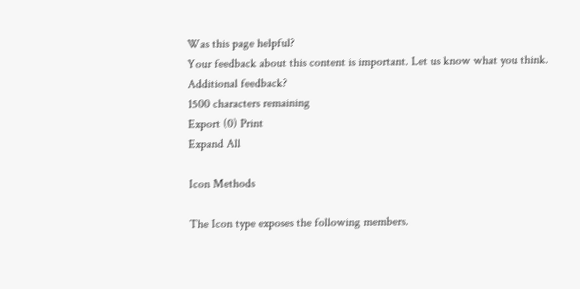Was this page helpful?
Your feedback about this content is important. Let us know what you think.
Additional feedback?
1500 characters remaining
Export (0) Print
Expand All

Icon Methods

The Icon type exposes the following members.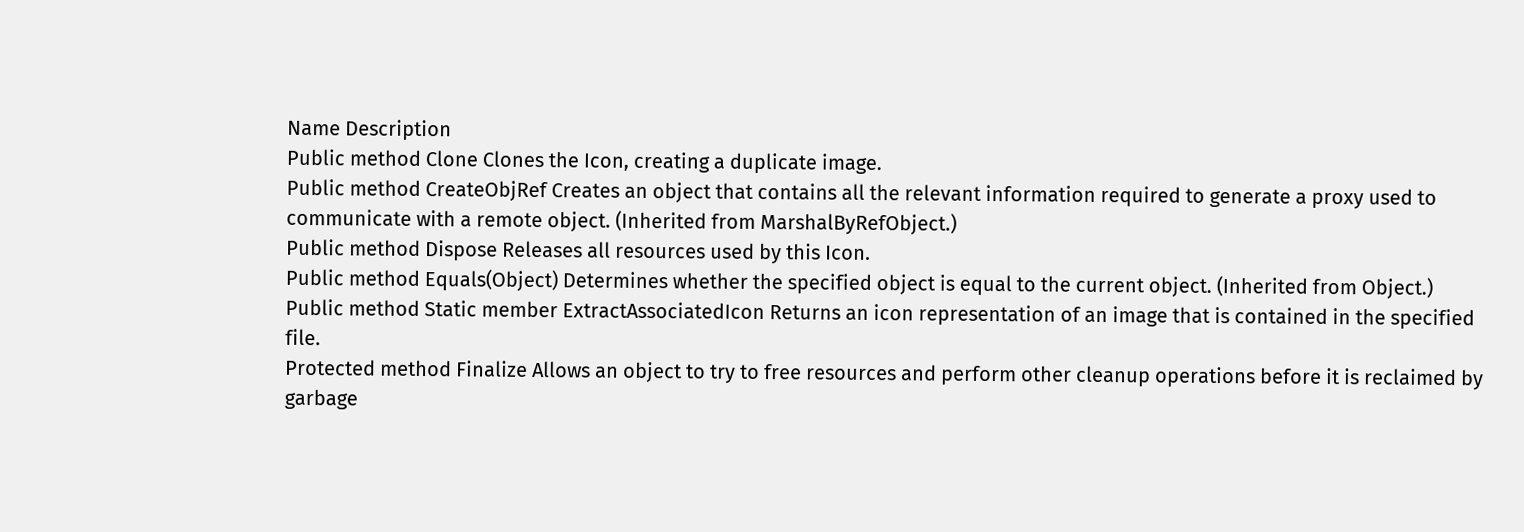Name Description
Public method Clone Clones the Icon, creating a duplicate image.
Public method CreateObjRef Creates an object that contains all the relevant information required to generate a proxy used to communicate with a remote object. (Inherited from MarshalByRefObject.)
Public method Dispose Releases all resources used by this Icon.
Public method Equals(Object) Determines whether the specified object is equal to the current object. (Inherited from Object.)
Public method Static member ExtractAssociatedIcon Returns an icon representation of an image that is contained in the specified file.
Protected method Finalize Allows an object to try to free resources and perform other cleanup operations before it is reclaimed by garbage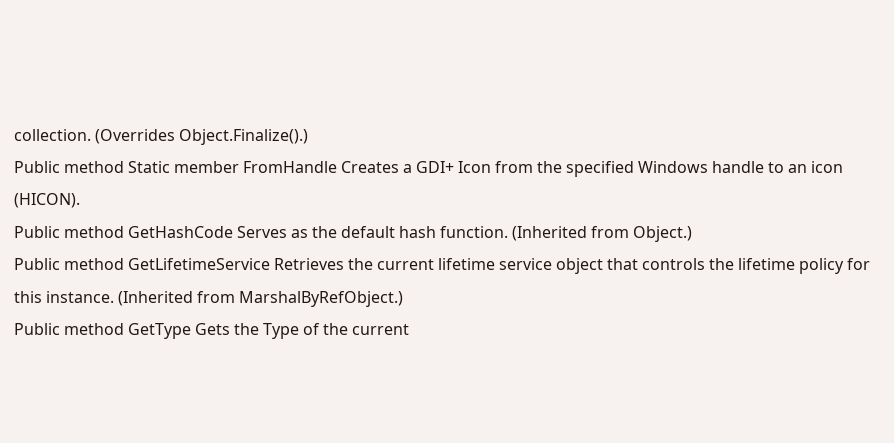collection. (Overrides Object.Finalize().)
Public method Static member FromHandle Creates a GDI+ Icon from the specified Windows handle to an icon (HICON).
Public method GetHashCode Serves as the default hash function. (Inherited from Object.)
Public method GetLifetimeService Retrieves the current lifetime service object that controls the lifetime policy for this instance. (Inherited from MarshalByRefObject.)
Public method GetType Gets the Type of the current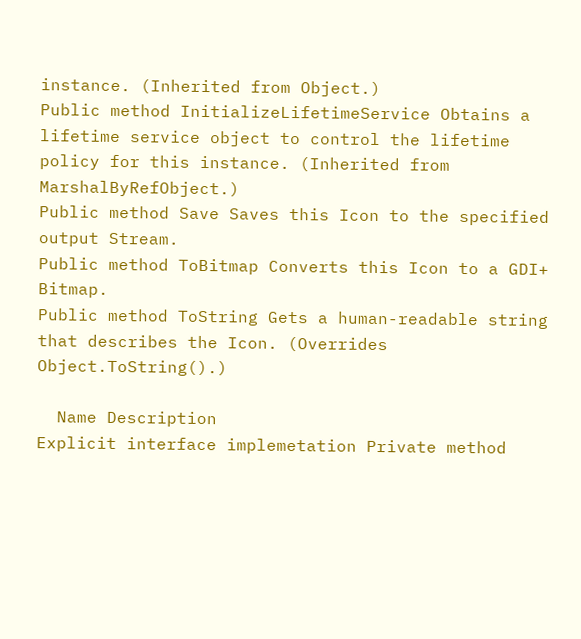instance. (Inherited from Object.)
Public method InitializeLifetimeService Obtains a lifetime service object to control the lifetime policy for this instance. (Inherited from MarshalByRefObject.)
Public method Save Saves this Icon to the specified output Stream.
Public method ToBitmap Converts this Icon to a GDI+ Bitmap.
Public method ToString Gets a human-readable string that describes the Icon. (Overrides Object.ToString().)

  Name Description
Explicit interface implemetation Private method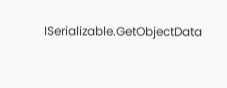ISerializable.GetObjectData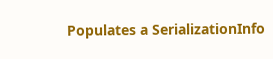Populates a SerializationInfo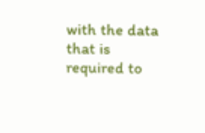with the data that is required to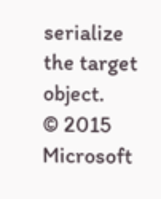serialize the target object.
© 2015 Microsoft